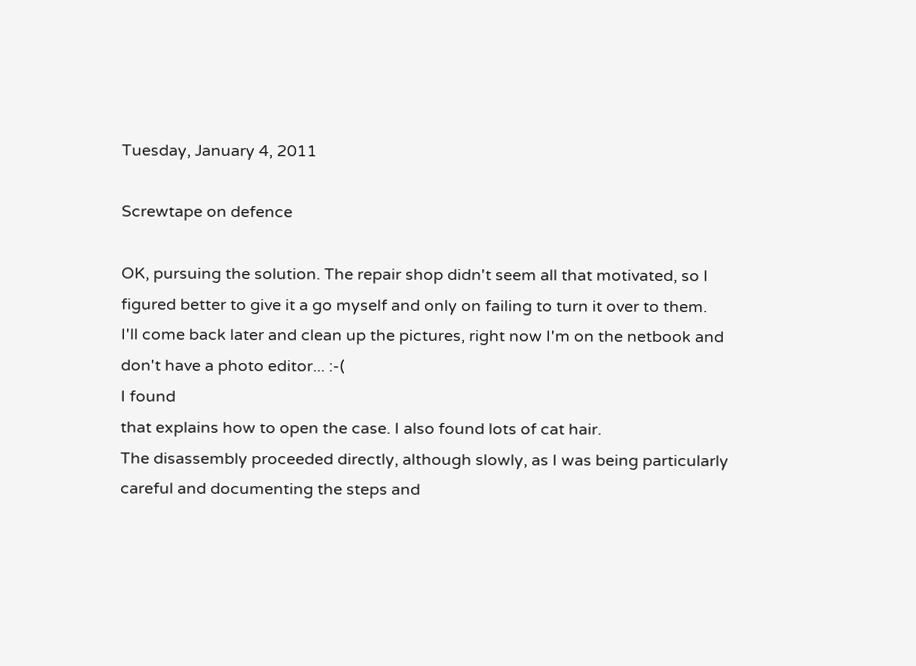Tuesday, January 4, 2011

Screwtape on defence

OK, pursuing the solution. The repair shop didn't seem all that motivated, so I figured better to give it a go myself and only on failing to turn it over to them.
I'll come back later and clean up the pictures, right now I'm on the netbook and don't have a photo editor... :-(
I found
that explains how to open the case. I also found lots of cat hair.
The disassembly proceeded directly, although slowly, as I was being particularly careful and documenting the steps and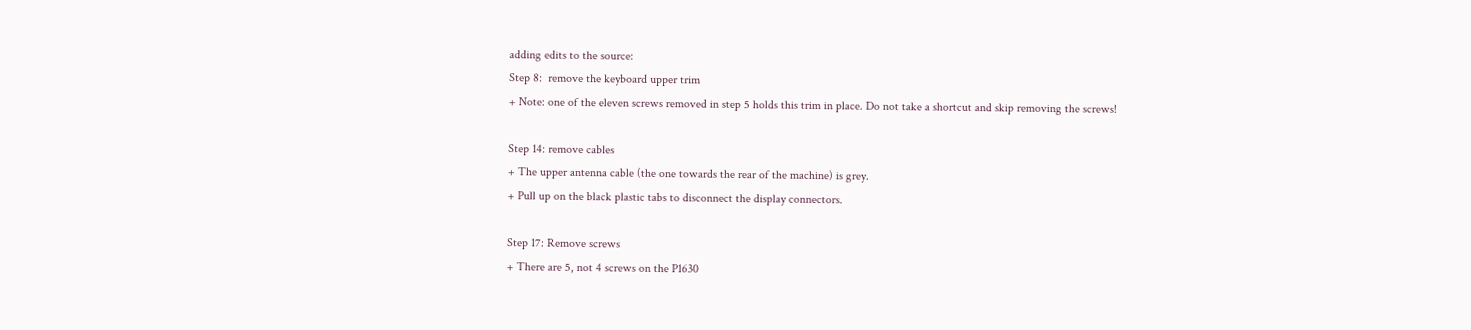adding edits to the source:
Step 8:  remove the keyboard upper trim
+ Note: one of the eleven screws removed in step 5 holds this trim in place. Do not take a shortcut and skip removing the screws!

Step 14: remove cables
+ The upper antenna cable (the one towards the rear of the machine) is grey.
+ Pull up on the black plastic tabs to disconnect the display connectors.

Step 17: Remove screws
+ There are 5, not 4 screws on the P1630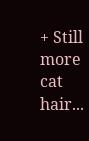+ Still more cat hair...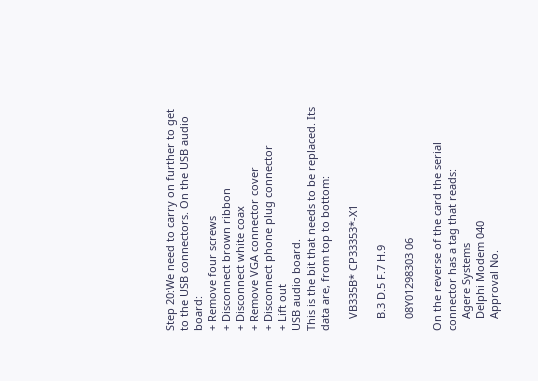Step 20:We need to carry on further to get to the USB connectors. On the USB audio board:
+ Remove four screws
+ Disconnect brown ribbon
+ Disconnect white coax
+ Remove VGA connector cover
+ Disconnect phone plug connector
+ Lift out
USB audio board.
This is the bit that needs to be replaced. Its data are, from top to bottom:

    VB335B* CP33353*-X1

    B.3 D.5 F.7 H.9

    08Y01298303 06

On the reverse of the card the serial connector has a tag that reads:
    Agere Systems
    Delphi Modem 040
    Approval No.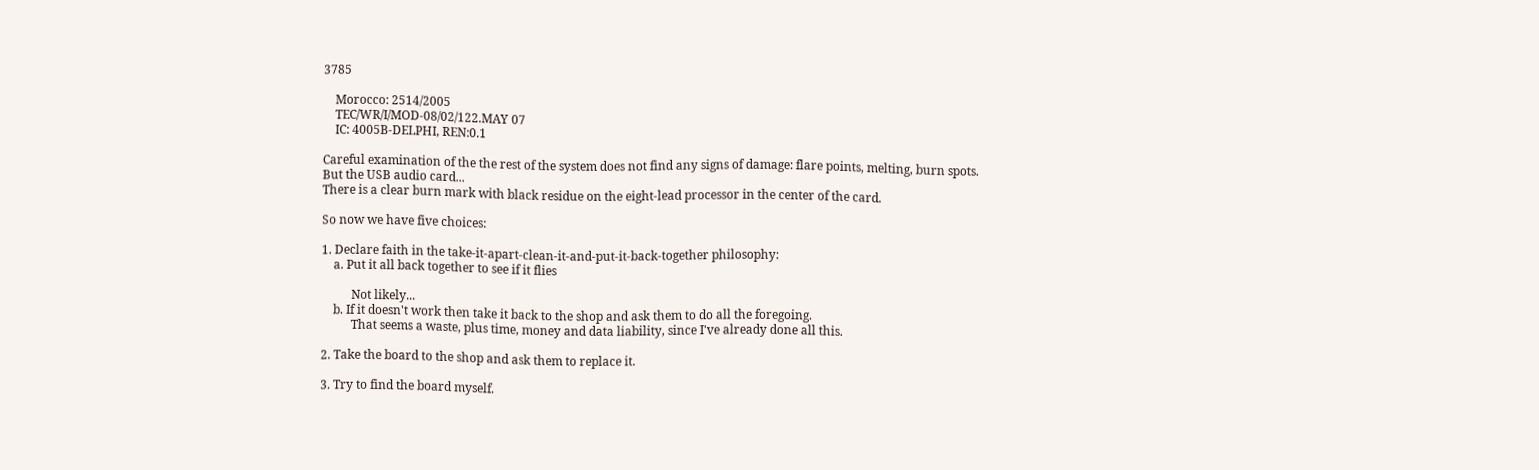3785

    Morocco: 2514/2005
    TEC/WR/I/MOD-08/02/122.MAY 07
    IC: 4005B-DELPHI, REN:0.1

Careful examination of the the rest of the system does not find any signs of damage: flare points, melting, burn spots.
But the USB audio card...
There is a clear burn mark with black residue on the eight-lead processor in the center of the card.

So now we have five choices:

1. Declare faith in the take-it-apart-clean-it-and-put-it-back-together philosophy:
    a. Put it all back together to see if it flies

          Not likely...
    b. If it doesn't work then take it back to the shop and ask them to do all the foregoing.
          That seems a waste, plus time, money and data liability, since I've already done all this.

2. Take the board to the shop and ask them to replace it.

3. Try to find the board myself.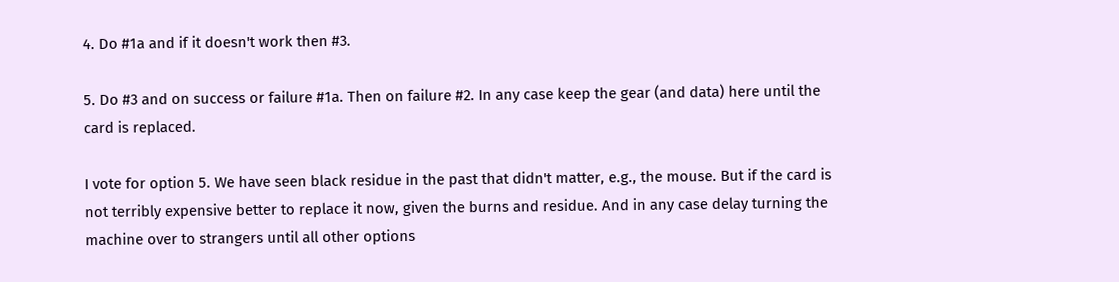4. Do #1a and if it doesn't work then #3.

5. Do #3 and on success or failure #1a. Then on failure #2. In any case keep the gear (and data) here until the card is replaced.

I vote for option 5. We have seen black residue in the past that didn't matter, e.g., the mouse. But if the card is not terribly expensive better to replace it now, given the burns and residue. And in any case delay turning the machine over to strangers until all other options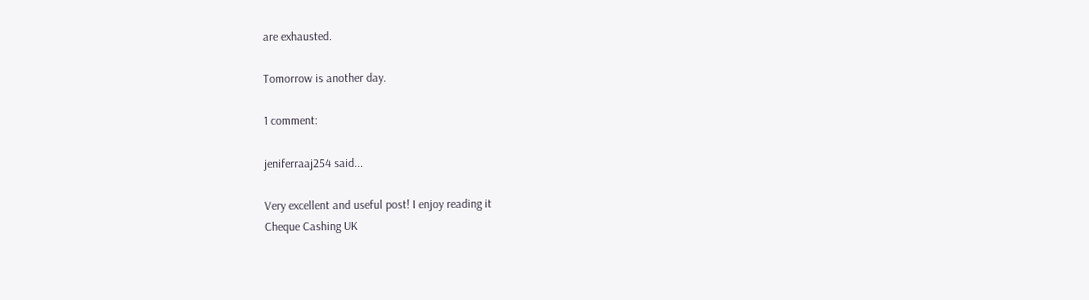are exhausted.

Tomorrow is another day.

1 comment:

jeniferraaj254 said...

Very excellent and useful post! I enjoy reading it
Cheque Cashing UK